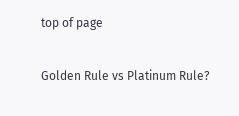top of page

Golden Rule vs Platinum Rule?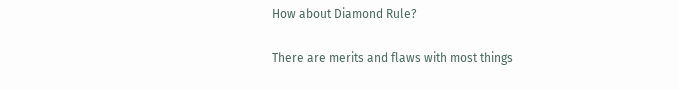How about Diamond Rule?

There are merits and flaws with most things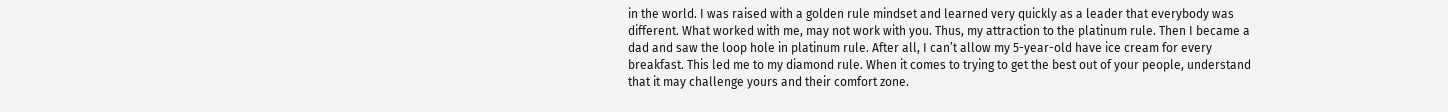in the world. I was raised with a golden rule mindset and learned very quickly as a leader that everybody was different. What worked with me, may not work with you. Thus, my attraction to the platinum rule. Then I became a dad and saw the loop hole in platinum rule. After all, I can’t allow my 5-year-old have ice cream for every breakfast. This led me to my diamond rule. When it comes to trying to get the best out of your people, understand that it may challenge yours and their comfort zone.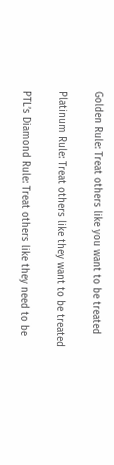Golden Rule: Treat others like you want to be treated

Platinum Rule: Treat others like they want to be treated

PTL’s Diamond Rule: Treat others like they need to be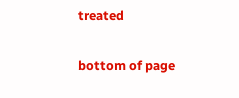treated

bottom of page